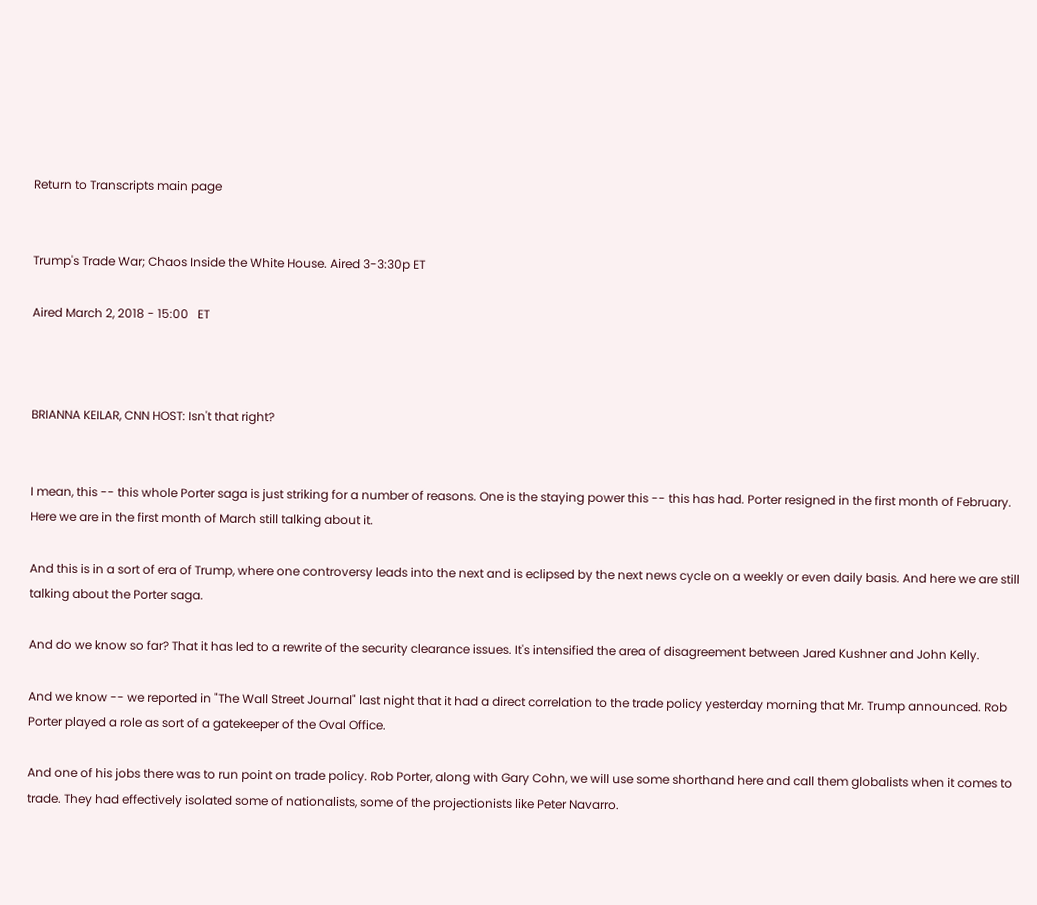Return to Transcripts main page


Trump's Trade War; Chaos Inside the White House. Aired 3-3:30p ET

Aired March 2, 2018 - 15:00   ET



BRIANNA KEILAR, CNN HOST: Isn't that right?


I mean, this -- this whole Porter saga is just striking for a number of reasons. One is the staying power this -- this has had. Porter resigned in the first month of February. Here we are in the first month of March still talking about it.

And this is in a sort of era of Trump, where one controversy leads into the next and is eclipsed by the next news cycle on a weekly or even daily basis. And here we are still talking about the Porter saga.

And do we know so far? That it has led to a rewrite of the security clearance issues. It's intensified the area of disagreement between Jared Kushner and John Kelly.

And we know -- we reported in "The Wall Street Journal" last night that it had a direct correlation to the trade policy yesterday morning that Mr. Trump announced. Rob Porter played a role as sort of a gatekeeper of the Oval Office.

And one of his jobs there was to run point on trade policy. Rob Porter, along with Gary Cohn, we will use some shorthand here and call them globalists when it comes to trade. They had effectively isolated some of nationalists, some of the projectionists like Peter Navarro.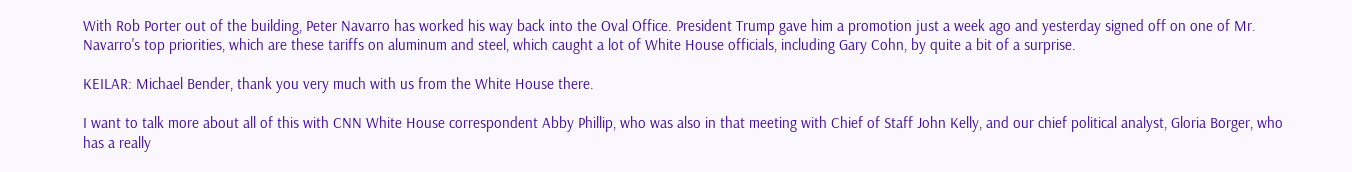With Rob Porter out of the building, Peter Navarro has worked his way back into the Oval Office. President Trump gave him a promotion just a week ago and yesterday signed off on one of Mr. Navarro's top priorities, which are these tariffs on aluminum and steel, which caught a lot of White House officials, including Gary Cohn, by quite a bit of a surprise.

KEILAR: Michael Bender, thank you very much with us from the White House there.

I want to talk more about all of this with CNN White House correspondent Abby Phillip, who was also in that meeting with Chief of Staff John Kelly, and our chief political analyst, Gloria Borger, who has a really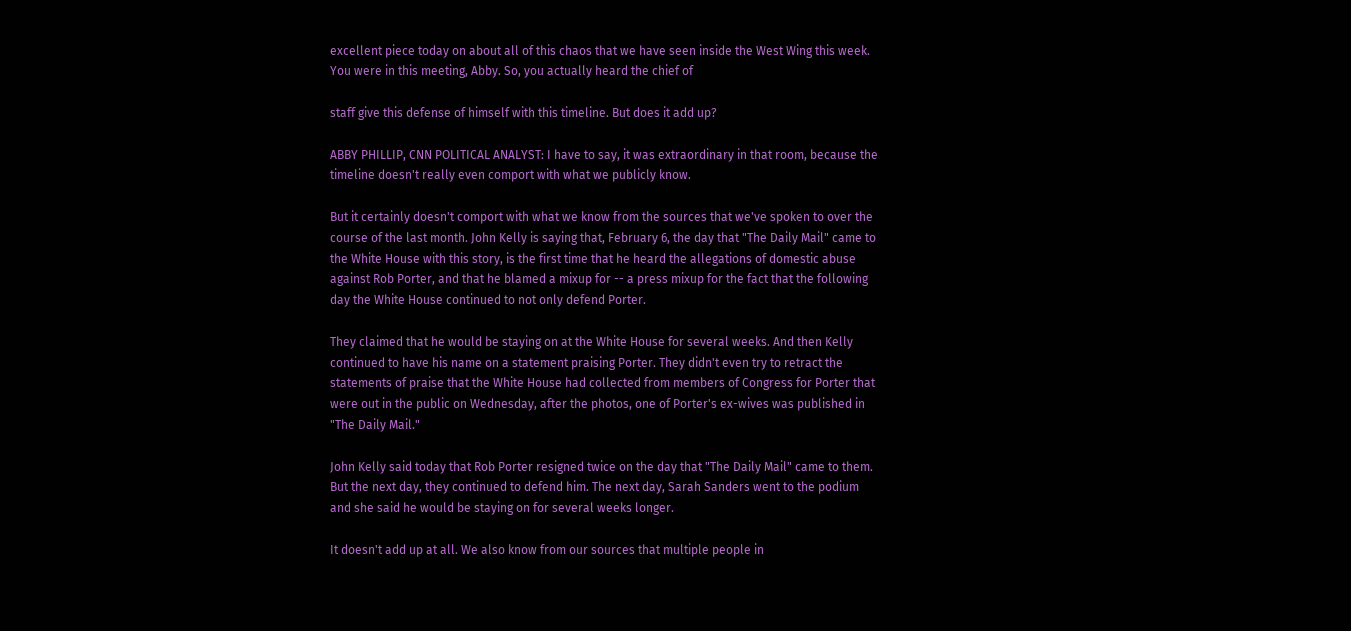excellent piece today on about all of this chaos that we have seen inside the West Wing this week. You were in this meeting, Abby. So, you actually heard the chief of

staff give this defense of himself with this timeline. But does it add up?

ABBY PHILLIP, CNN POLITICAL ANALYST: I have to say, it was extraordinary in that room, because the timeline doesn't really even comport with what we publicly know.

But it certainly doesn't comport with what we know from the sources that we've spoken to over the course of the last month. John Kelly is saying that, February 6, the day that "The Daily Mail" came to the White House with this story, is the first time that he heard the allegations of domestic abuse against Rob Porter, and that he blamed a mixup for -- a press mixup for the fact that the following day the White House continued to not only defend Porter.

They claimed that he would be staying on at the White House for several weeks. And then Kelly continued to have his name on a statement praising Porter. They didn't even try to retract the statements of praise that the White House had collected from members of Congress for Porter that were out in the public on Wednesday, after the photos, one of Porter's ex-wives was published in "The Daily Mail."

John Kelly said today that Rob Porter resigned twice on the day that "The Daily Mail" came to them. But the next day, they continued to defend him. The next day, Sarah Sanders went to the podium and she said he would be staying on for several weeks longer.

It doesn't add up at all. We also know from our sources that multiple people in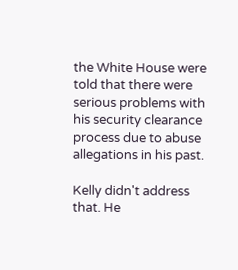the White House were told that there were serious problems with his security clearance process due to abuse allegations in his past.

Kelly didn't address that. He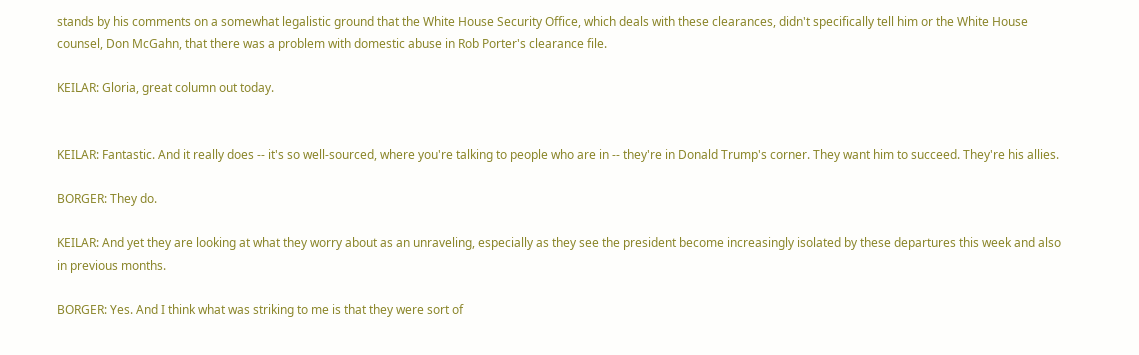stands by his comments on a somewhat legalistic ground that the White House Security Office, which deals with these clearances, didn't specifically tell him or the White House counsel, Don McGahn, that there was a problem with domestic abuse in Rob Porter's clearance file.

KEILAR: Gloria, great column out today.


KEILAR: Fantastic. And it really does -- it's so well-sourced, where you're talking to people who are in -- they're in Donald Trump's corner. They want him to succeed. They're his allies.

BORGER: They do.

KEILAR: And yet they are looking at what they worry about as an unraveling, especially as they see the president become increasingly isolated by these departures this week and also in previous months.

BORGER: Yes. And I think what was striking to me is that they were sort of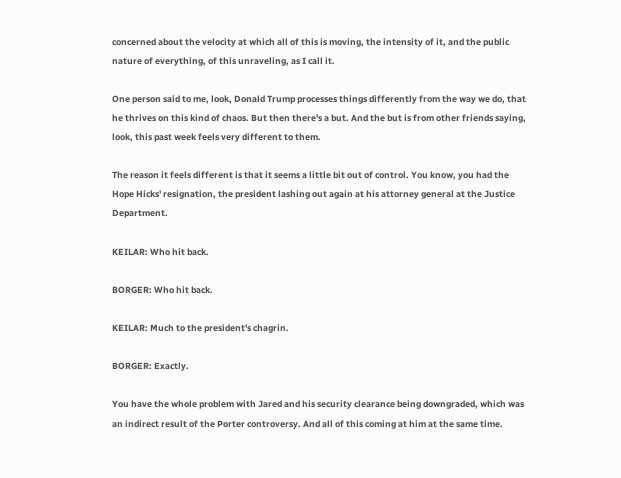concerned about the velocity at which all of this is moving, the intensity of it, and the public nature of everything, of this unraveling, as I call it.

One person said to me, look, Donald Trump processes things differently from the way we do, that he thrives on this kind of chaos. But then there's a but. And the but is from other friends saying, look, this past week feels very different to them.

The reason it feels different is that it seems a little bit out of control. You know, you had the Hope Hicks' resignation, the president lashing out again at his attorney general at the Justice Department.

KEILAR: Who hit back.

BORGER: Who hit back.

KEILAR: Much to the president's chagrin.

BORGER: Exactly.

You have the whole problem with Jared and his security clearance being downgraded, which was an indirect result of the Porter controversy. And all of this coming at him at the same time.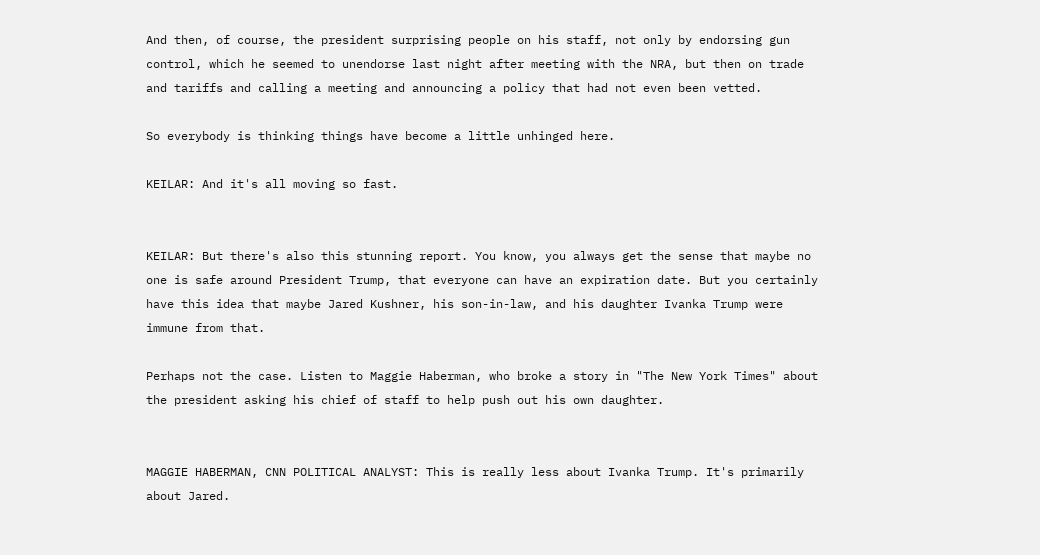And then, of course, the president surprising people on his staff, not only by endorsing gun control, which he seemed to unendorse last night after meeting with the NRA, but then on trade and tariffs and calling a meeting and announcing a policy that had not even been vetted.

So everybody is thinking things have become a little unhinged here.

KEILAR: And it's all moving so fast.


KEILAR: But there's also this stunning report. You know, you always get the sense that maybe no one is safe around President Trump, that everyone can have an expiration date. But you certainly have this idea that maybe Jared Kushner, his son-in-law, and his daughter Ivanka Trump were immune from that.

Perhaps not the case. Listen to Maggie Haberman, who broke a story in "The New York Times" about the president asking his chief of staff to help push out his own daughter.


MAGGIE HABERMAN, CNN POLITICAL ANALYST: This is really less about Ivanka Trump. It's primarily about Jared.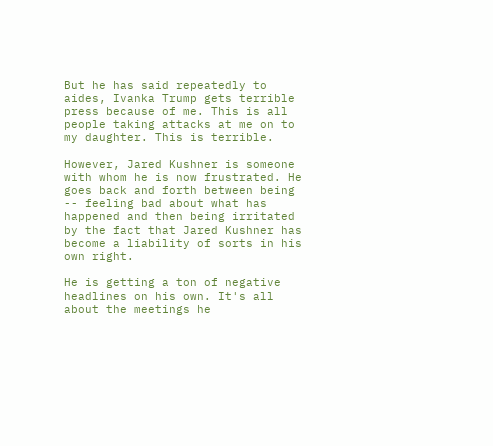But he has said repeatedly to aides, Ivanka Trump gets terrible press because of me. This is all people taking attacks at me on to my daughter. This is terrible.

However, Jared Kushner is someone with whom he is now frustrated. He goes back and forth between being -- feeling bad about what has happened and then being irritated by the fact that Jared Kushner has become a liability of sorts in his own right.

He is getting a ton of negative headlines on his own. It's all about the meetings he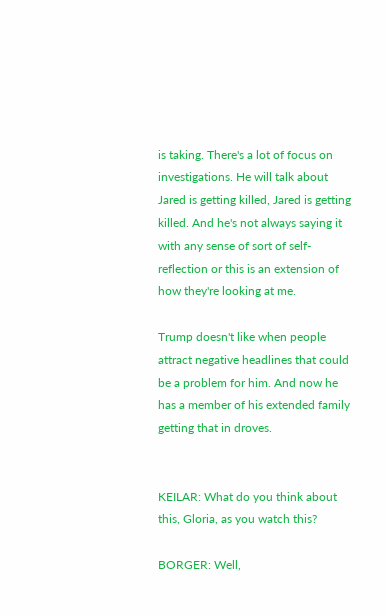is taking. There's a lot of focus on investigations. He will talk about Jared is getting killed, Jared is getting killed. And he's not always saying it with any sense of sort of self- reflection or this is an extension of how they're looking at me.

Trump doesn't like when people attract negative headlines that could be a problem for him. And now he has a member of his extended family getting that in droves.


KEILAR: What do you think about this, Gloria, as you watch this?

BORGER: Well,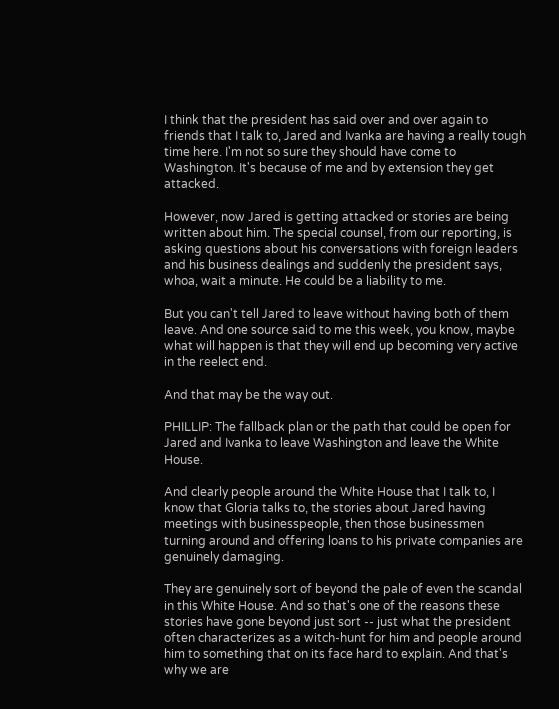I think that the president has said over and over again to friends that I talk to, Jared and Ivanka are having a really tough time here. I'm not so sure they should have come to Washington. It's because of me and by extension they get attacked.

However, now Jared is getting attacked or stories are being written about him. The special counsel, from our reporting, is asking questions about his conversations with foreign leaders and his business dealings and suddenly the president says, whoa, wait a minute. He could be a liability to me.

But you can't tell Jared to leave without having both of them leave. And one source said to me this week, you know, maybe what will happen is that they will end up becoming very active in the reelect end.

And that may be the way out.

PHILLIP: The fallback plan or the path that could be open for Jared and Ivanka to leave Washington and leave the White House.

And clearly people around the White House that I talk to, I know that Gloria talks to, the stories about Jared having meetings with businesspeople, then those businessmen turning around and offering loans to his private companies are genuinely damaging.

They are genuinely sort of beyond the pale of even the scandal in this White House. And so that's one of the reasons these stories have gone beyond just sort -- just what the president often characterizes as a witch-hunt for him and people around him to something that on its face hard to explain. And that's why we are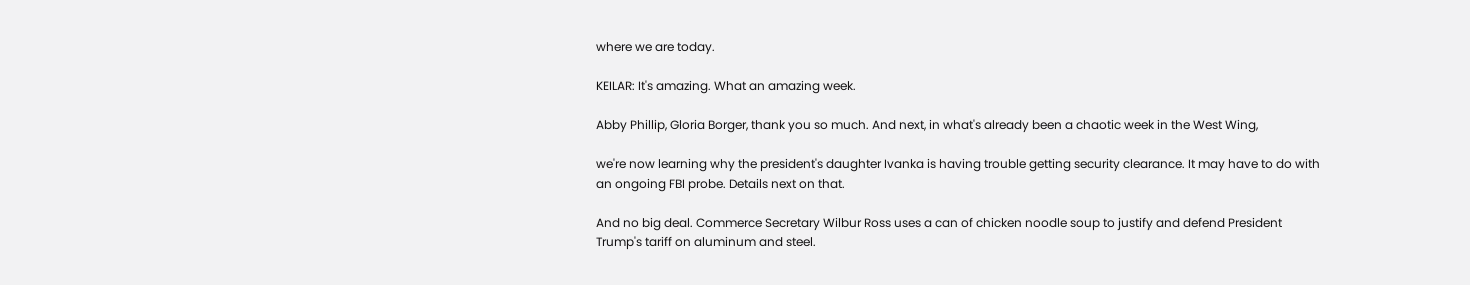where we are today.

KEILAR: It's amazing. What an amazing week.

Abby Phillip, Gloria Borger, thank you so much. And next, in what's already been a chaotic week in the West Wing,

we're now learning why the president's daughter Ivanka is having trouble getting security clearance. It may have to do with an ongoing FBI probe. Details next on that.

And no big deal. Commerce Secretary Wilbur Ross uses a can of chicken noodle soup to justify and defend President Trump's tariff on aluminum and steel.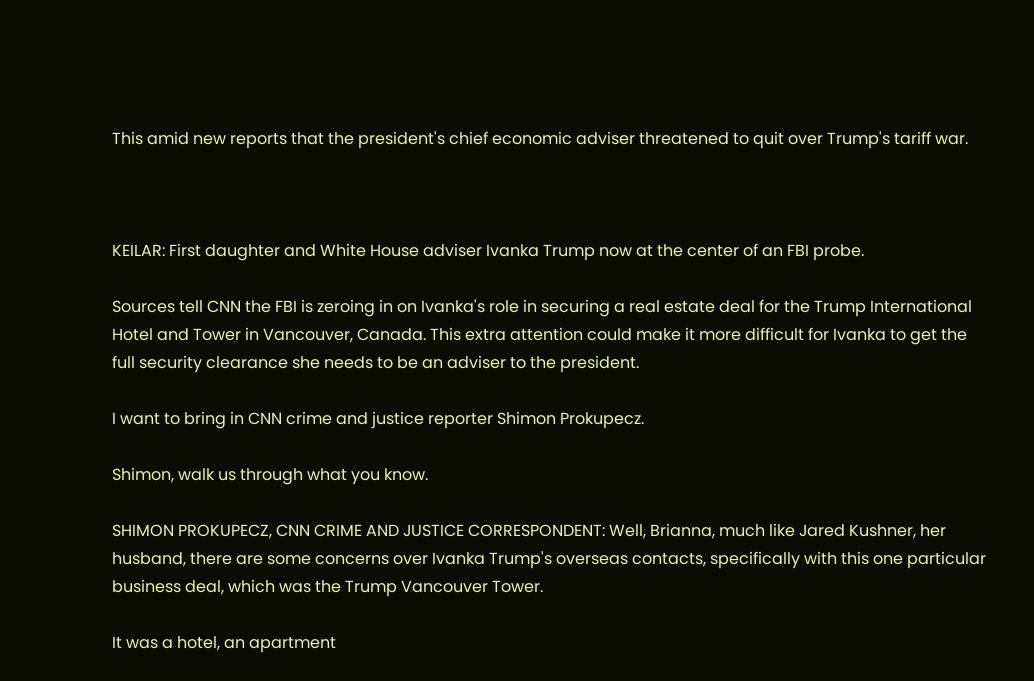This amid new reports that the president's chief economic adviser threatened to quit over Trump's tariff war.



KEILAR: First daughter and White House adviser Ivanka Trump now at the center of an FBI probe.

Sources tell CNN the FBI is zeroing in on Ivanka's role in securing a real estate deal for the Trump International Hotel and Tower in Vancouver, Canada. This extra attention could make it more difficult for Ivanka to get the full security clearance she needs to be an adviser to the president.

I want to bring in CNN crime and justice reporter Shimon Prokupecz.

Shimon, walk us through what you know.

SHIMON PROKUPECZ, CNN CRIME AND JUSTICE CORRESPONDENT: Well, Brianna, much like Jared Kushner, her husband, there are some concerns over Ivanka Trump's overseas contacts, specifically with this one particular business deal, which was the Trump Vancouver Tower.

It was a hotel, an apartment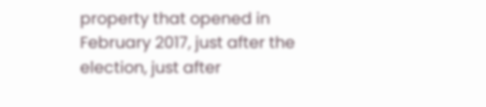property that opened in February 2017, just after the election, just after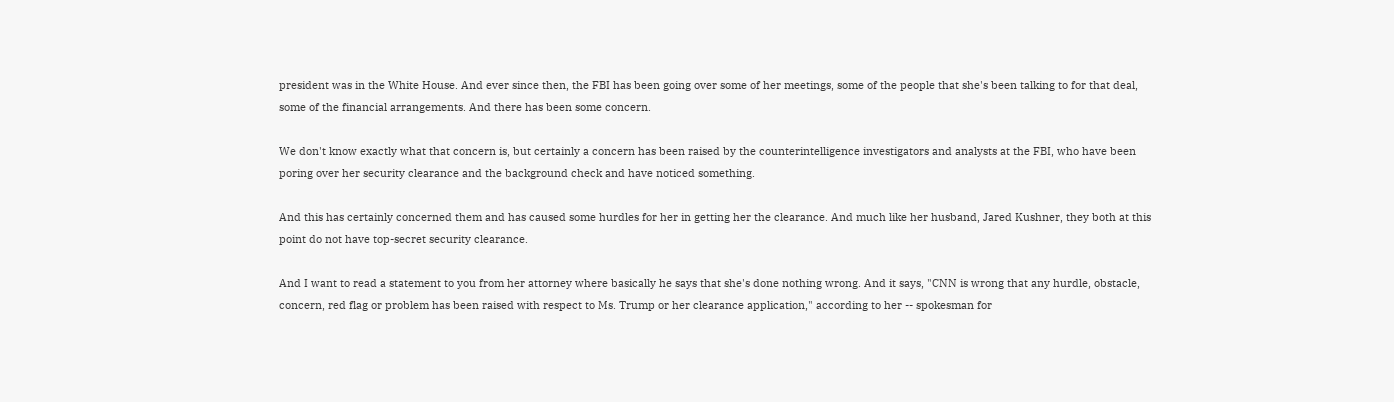president was in the White House. And ever since then, the FBI has been going over some of her meetings, some of the people that she's been talking to for that deal, some of the financial arrangements. And there has been some concern.

We don't know exactly what that concern is, but certainly a concern has been raised by the counterintelligence investigators and analysts at the FBI, who have been poring over her security clearance and the background check and have noticed something.

And this has certainly concerned them and has caused some hurdles for her in getting her the clearance. And much like her husband, Jared Kushner, they both at this point do not have top-secret security clearance.

And I want to read a statement to you from her attorney where basically he says that she's done nothing wrong. And it says, "CNN is wrong that any hurdle, obstacle, concern, red flag or problem has been raised with respect to Ms. Trump or her clearance application," according to her -- spokesman for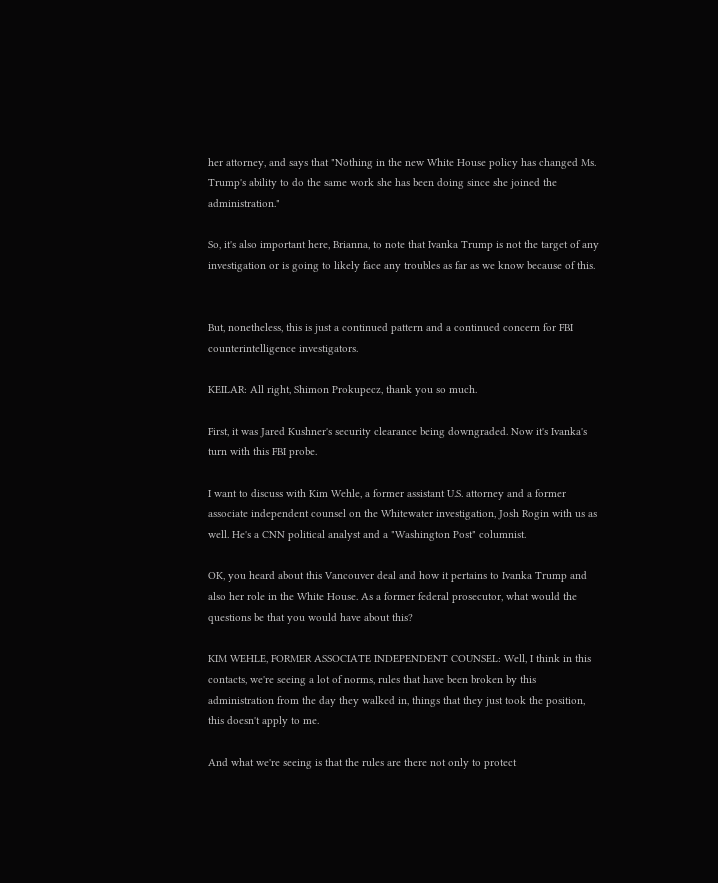her attorney, and says that "Nothing in the new White House policy has changed Ms. Trump's ability to do the same work she has been doing since she joined the administration."

So, it's also important here, Brianna, to note that Ivanka Trump is not the target of any investigation or is going to likely face any troubles as far as we know because of this.


But, nonetheless, this is just a continued pattern and a continued concern for FBI counterintelligence investigators.

KEILAR: All right, Shimon Prokupecz, thank you so much.

First, it was Jared Kushner's security clearance being downgraded. Now it's Ivanka's turn with this FBI probe.

I want to discuss with Kim Wehle, a former assistant U.S. attorney and a former associate independent counsel on the Whitewater investigation, Josh Rogin with us as well. He's a CNN political analyst and a "Washington Post" columnist.

OK, you heard about this Vancouver deal and how it pertains to Ivanka Trump and also her role in the White House. As a former federal prosecutor, what would the questions be that you would have about this?

KIM WEHLE, FORMER ASSOCIATE INDEPENDENT COUNSEL: Well, I think in this contacts, we're seeing a lot of norms, rules that have been broken by this administration from the day they walked in, things that they just took the position, this doesn't apply to me.

And what we're seeing is that the rules are there not only to protect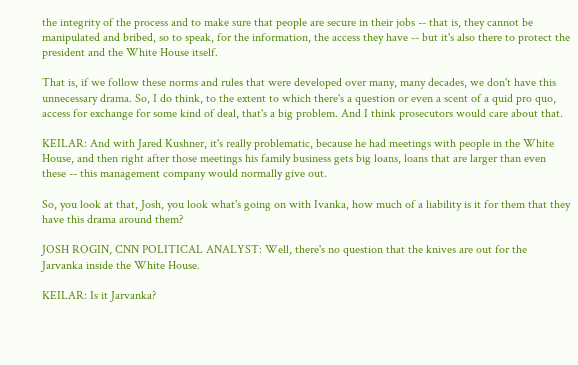the integrity of the process and to make sure that people are secure in their jobs -- that is, they cannot be manipulated and bribed, so to speak, for the information, the access they have -- but it's also there to protect the president and the White House itself.

That is, if we follow these norms and rules that were developed over many, many decades, we don't have this unnecessary drama. So, I do think, to the extent to which there's a question or even a scent of a quid pro quo, access for exchange for some kind of deal, that's a big problem. And I think prosecutors would care about that.

KEILAR: And with Jared Kushner, it's really problematic, because he had meetings with people in the White House, and then right after those meetings his family business gets big loans, loans that are larger than even these -- this management company would normally give out.

So, you look at that, Josh, you look what's going on with Ivanka, how much of a liability is it for them that they have this drama around them?

JOSH ROGIN, CNN POLITICAL ANALYST: Well, there's no question that the knives are out for the Jarvanka inside the White House.

KEILAR: Is it Jarvanka?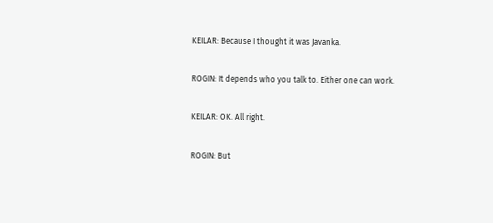KEILAR: Because I thought it was Javanka.

ROGIN: It depends who you talk to. Either one can work.

KEILAR: OK. All right.

ROGIN: But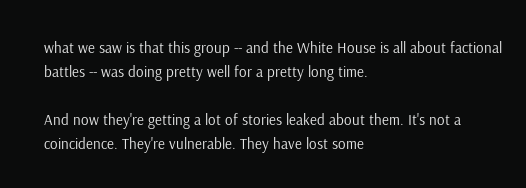what we saw is that this group -- and the White House is all about factional battles -- was doing pretty well for a pretty long time.

And now they're getting a lot of stories leaked about them. It's not a coincidence. They're vulnerable. They have lost some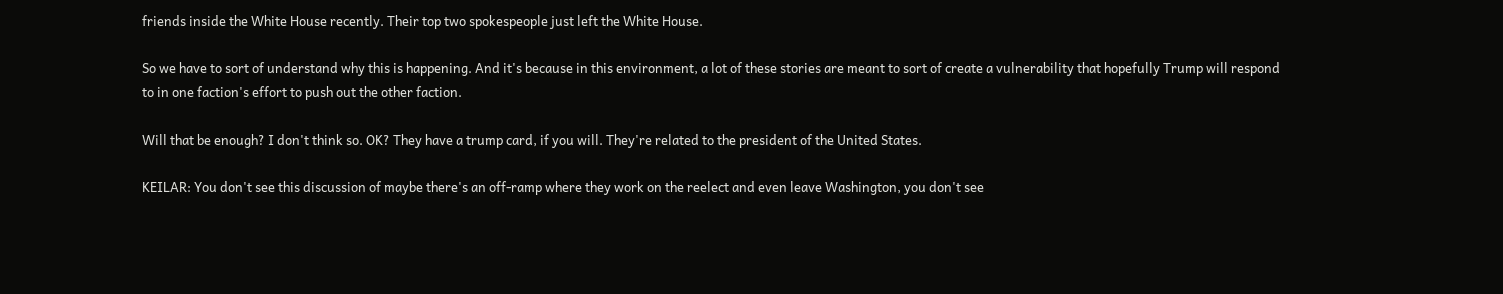friends inside the White House recently. Their top two spokespeople just left the White House.

So we have to sort of understand why this is happening. And it's because in this environment, a lot of these stories are meant to sort of create a vulnerability that hopefully Trump will respond to in one faction's effort to push out the other faction.

Will that be enough? I don't think so. OK? They have a trump card, if you will. They're related to the president of the United States.

KEILAR: You don't see this discussion of maybe there's an off-ramp where they work on the reelect and even leave Washington, you don't see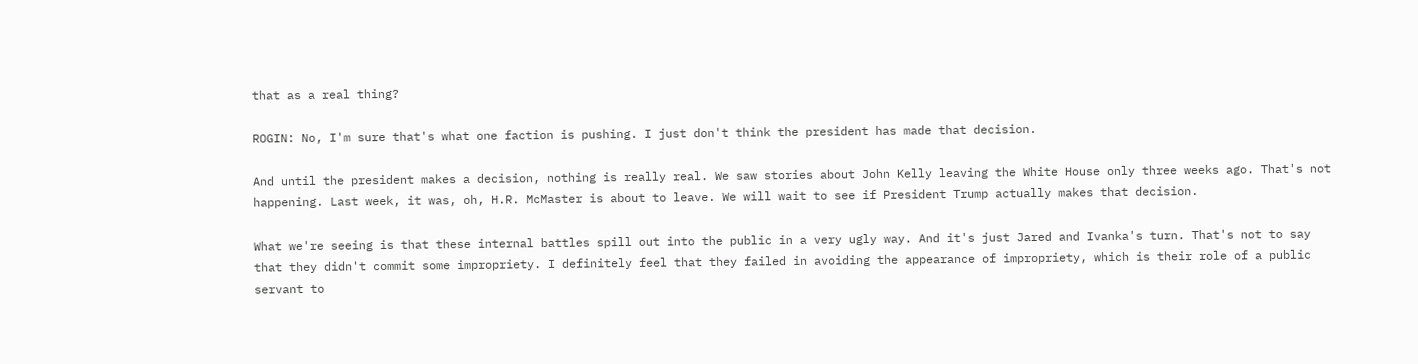that as a real thing?

ROGIN: No, I'm sure that's what one faction is pushing. I just don't think the president has made that decision.

And until the president makes a decision, nothing is really real. We saw stories about John Kelly leaving the White House only three weeks ago. That's not happening. Last week, it was, oh, H.R. McMaster is about to leave. We will wait to see if President Trump actually makes that decision.

What we're seeing is that these internal battles spill out into the public in a very ugly way. And it's just Jared and Ivanka's turn. That's not to say that they didn't commit some impropriety. I definitely feel that they failed in avoiding the appearance of impropriety, which is their role of a public servant to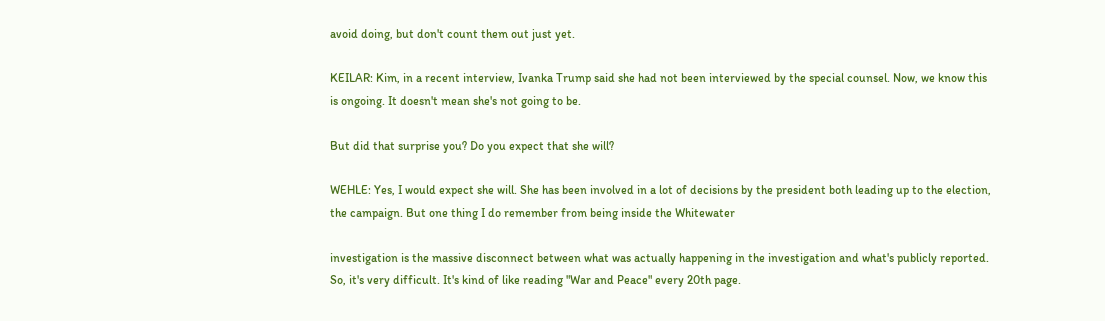avoid doing, but don't count them out just yet.

KEILAR: Kim, in a recent interview, Ivanka Trump said she had not been interviewed by the special counsel. Now, we know this is ongoing. It doesn't mean she's not going to be.

But did that surprise you? Do you expect that she will?

WEHLE: Yes, I would expect she will. She has been involved in a lot of decisions by the president both leading up to the election, the campaign. But one thing I do remember from being inside the Whitewater

investigation is the massive disconnect between what was actually happening in the investigation and what's publicly reported. So, it's very difficult. It's kind of like reading "War and Peace" every 20th page.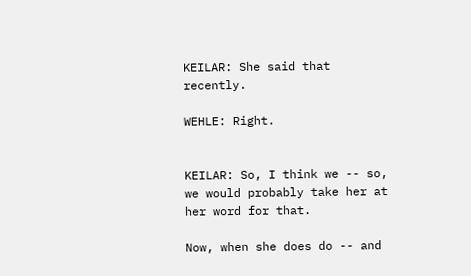KEILAR: She said that recently.

WEHLE: Right.


KEILAR: So, I think we -- so, we would probably take her at her word for that.

Now, when she does do -- and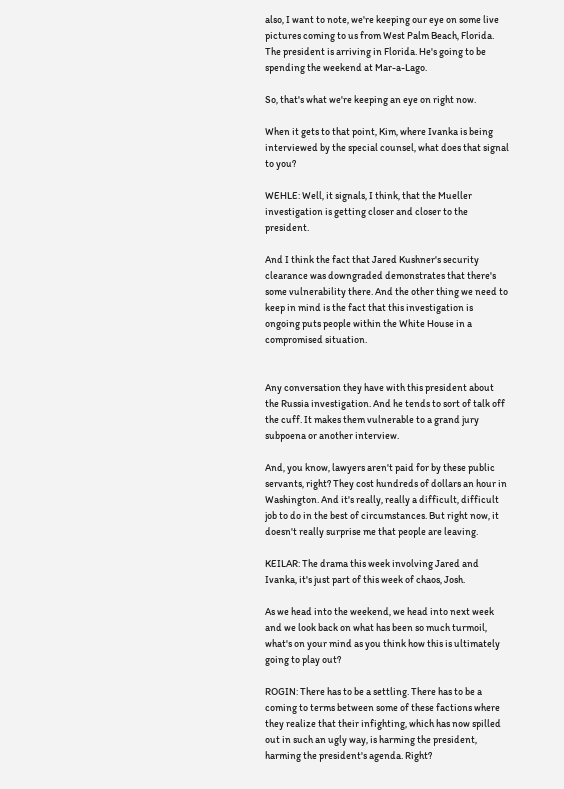also, I want to note, we're keeping our eye on some live pictures coming to us from West Palm Beach, Florida. The president is arriving in Florida. He's going to be spending the weekend at Mar-a-Lago.

So, that's what we're keeping an eye on right now.

When it gets to that point, Kim, where Ivanka is being interviewed by the special counsel, what does that signal to you?

WEHLE: Well, it signals, I think, that the Mueller investigation is getting closer and closer to the president.

And I think the fact that Jared Kushner's security clearance was downgraded demonstrates that there's some vulnerability there. And the other thing we need to keep in mind is the fact that this investigation is ongoing puts people within the White House in a compromised situation.


Any conversation they have with this president about the Russia investigation. And he tends to sort of talk off the cuff. It makes them vulnerable to a grand jury subpoena or another interview.

And, you know, lawyers aren't paid for by these public servants, right? They cost hundreds of dollars an hour in Washington. And it's really, really a difficult, difficult job to do in the best of circumstances. But right now, it doesn't really surprise me that people are leaving.

KEILAR: The drama this week involving Jared and Ivanka, it's just part of this week of chaos, Josh.

As we head into the weekend, we head into next week and we look back on what has been so much turmoil, what's on your mind as you think how this is ultimately going to play out?

ROGIN: There has to be a settling. There has to be a coming to terms between some of these factions where they realize that their infighting, which has now spilled out in such an ugly way, is harming the president, harming the president's agenda. Right?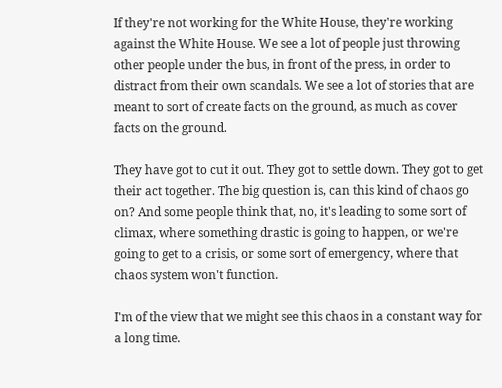If they're not working for the White House, they're working against the White House. We see a lot of people just throwing other people under the bus, in front of the press, in order to distract from their own scandals. We see a lot of stories that are meant to sort of create facts on the ground, as much as cover facts on the ground.

They have got to cut it out. They got to settle down. They got to get their act together. The big question is, can this kind of chaos go on? And some people think that, no, it's leading to some sort of climax, where something drastic is going to happen, or we're going to get to a crisis, or some sort of emergency, where that chaos system won't function.

I'm of the view that we might see this chaos in a constant way for a long time.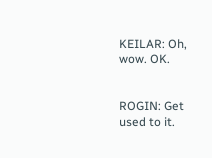KEILAR: Oh, wow. OK.


ROGIN: Get used to it.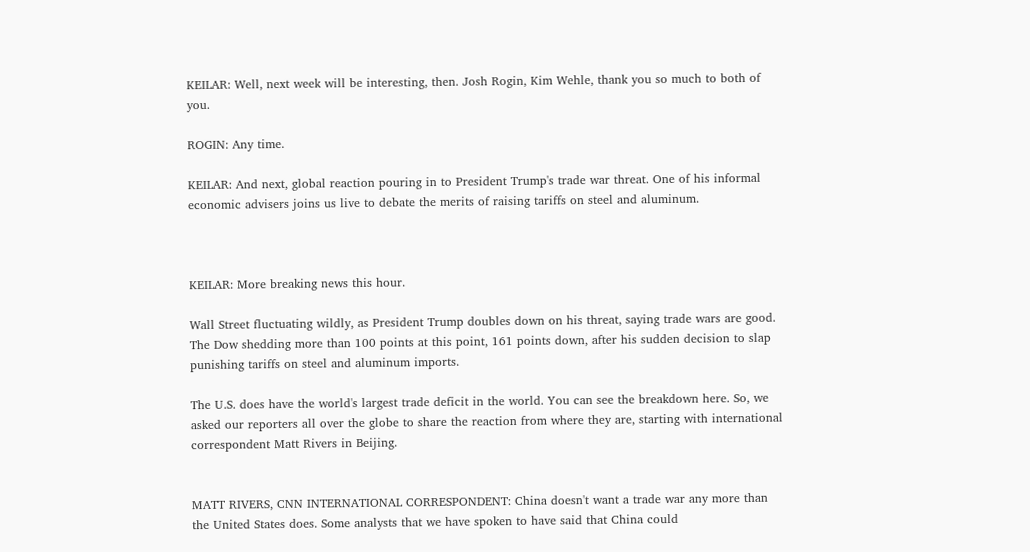KEILAR: Well, next week will be interesting, then. Josh Rogin, Kim Wehle, thank you so much to both of you.

ROGIN: Any time.

KEILAR: And next, global reaction pouring in to President Trump's trade war threat. One of his informal economic advisers joins us live to debate the merits of raising tariffs on steel and aluminum.



KEILAR: More breaking news this hour.

Wall Street fluctuating wildly, as President Trump doubles down on his threat, saying trade wars are good. The Dow shedding more than 100 points at this point, 161 points down, after his sudden decision to slap punishing tariffs on steel and aluminum imports.

The U.S. does have the world's largest trade deficit in the world. You can see the breakdown here. So, we asked our reporters all over the globe to share the reaction from where they are, starting with international correspondent Matt Rivers in Beijing.


MATT RIVERS, CNN INTERNATIONAL CORRESPONDENT: China doesn't want a trade war any more than the United States does. Some analysts that we have spoken to have said that China could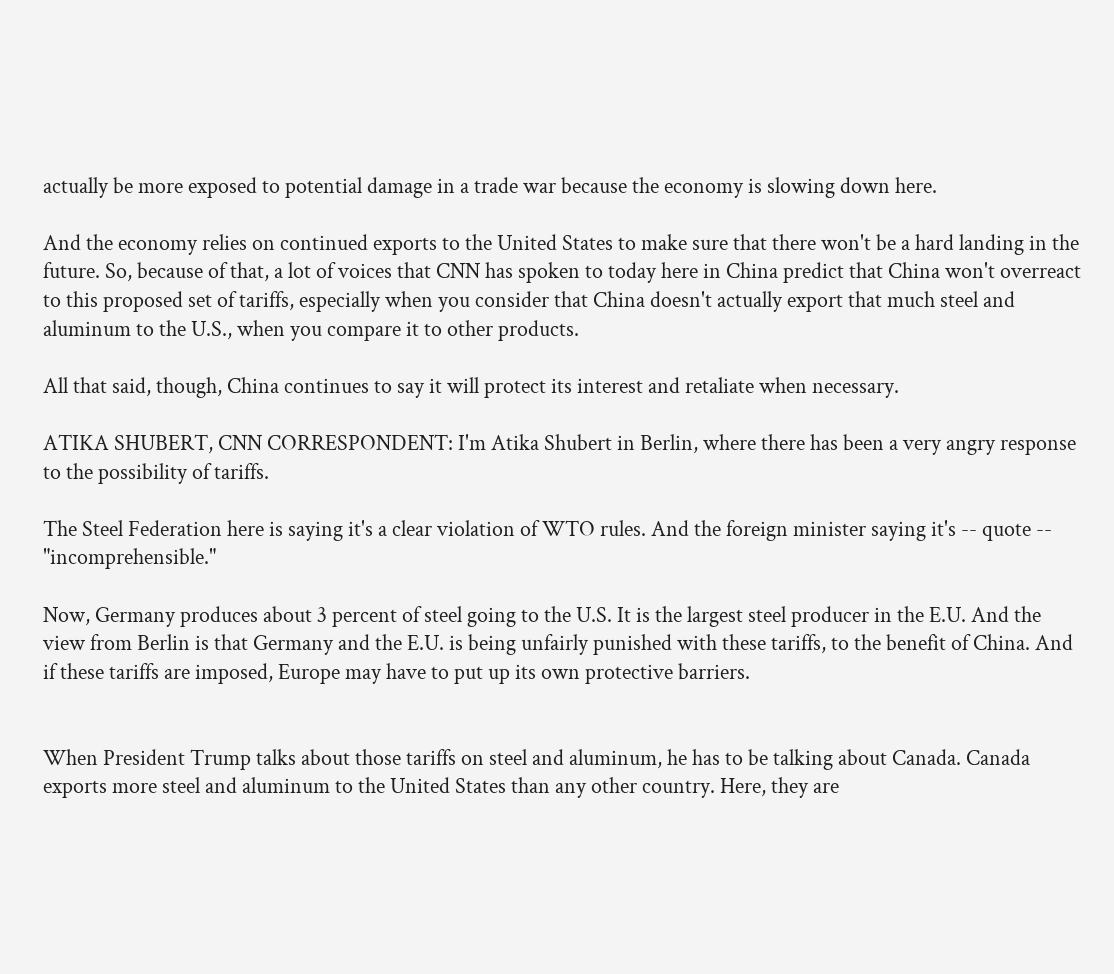actually be more exposed to potential damage in a trade war because the economy is slowing down here.

And the economy relies on continued exports to the United States to make sure that there won't be a hard landing in the future. So, because of that, a lot of voices that CNN has spoken to today here in China predict that China won't overreact to this proposed set of tariffs, especially when you consider that China doesn't actually export that much steel and aluminum to the U.S., when you compare it to other products.

All that said, though, China continues to say it will protect its interest and retaliate when necessary.

ATIKA SHUBERT, CNN CORRESPONDENT: I'm Atika Shubert in Berlin, where there has been a very angry response to the possibility of tariffs.

The Steel Federation here is saying it's a clear violation of WTO rules. And the foreign minister saying it's -- quote -- "incomprehensible."

Now, Germany produces about 3 percent of steel going to the U.S. It is the largest steel producer in the E.U. And the view from Berlin is that Germany and the E.U. is being unfairly punished with these tariffs, to the benefit of China. And if these tariffs are imposed, Europe may have to put up its own protective barriers.


When President Trump talks about those tariffs on steel and aluminum, he has to be talking about Canada. Canada exports more steel and aluminum to the United States than any other country. Here, they are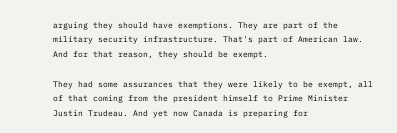arguing they should have exemptions. They are part of the military security infrastructure. That's part of American law. And for that reason, they should be exempt.

They had some assurances that they were likely to be exempt, all of that coming from the president himself to Prime Minister Justin Trudeau. And yet now Canada is preparing for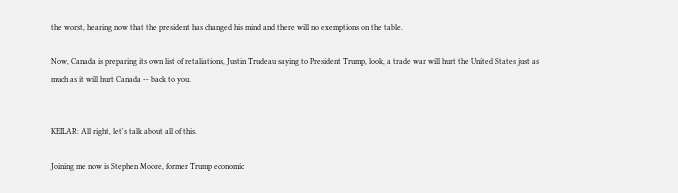the worst, hearing now that the president has changed his mind and there will no exemptions on the table.

Now, Canada is preparing its own list of retaliations, Justin Trudeau saying to President Trump, look, a trade war will hurt the United States just as much as it will hurt Canada -- back to you.


KEILAR: All right, let's talk about all of this.

Joining me now is Stephen Moore, former Trump economic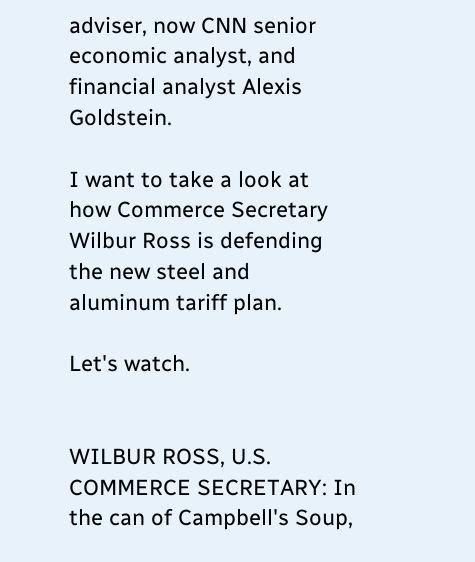adviser, now CNN senior economic analyst, and financial analyst Alexis Goldstein.

I want to take a look at how Commerce Secretary Wilbur Ross is defending the new steel and aluminum tariff plan.

Let's watch.


WILBUR ROSS, U.S. COMMERCE SECRETARY: In the can of Campbell's Soup,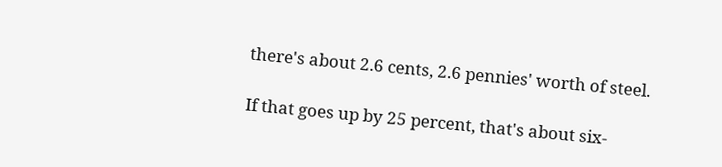there's about 2.6 cents, 2.6 pennies' worth of steel.

If that goes up by 25 percent, that's about six-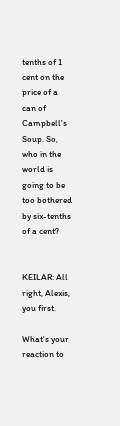tenths of 1 cent on the price of a can of Campbell's Soup. So, who in the world is going to be too bothered by six-tenths of a cent?


KEILAR: All right, Alexis, you first.

What's your reaction to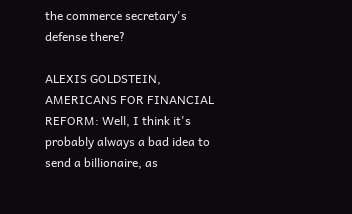the commerce secretary's defense there?

ALEXIS GOLDSTEIN, AMERICANS FOR FINANCIAL REFORM: Well, I think it's probably always a bad idea to send a billionaire, as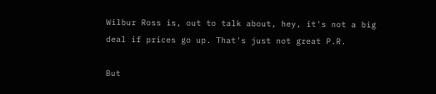Wilbur Ross is, out to talk about, hey, it's not a big deal if prices go up. That's just not great P.R.

But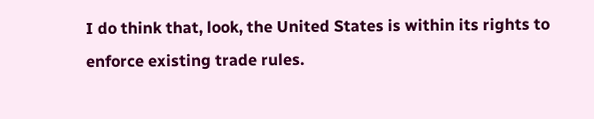I do think that, look, the United States is within its rights to enforce existing trade rules.